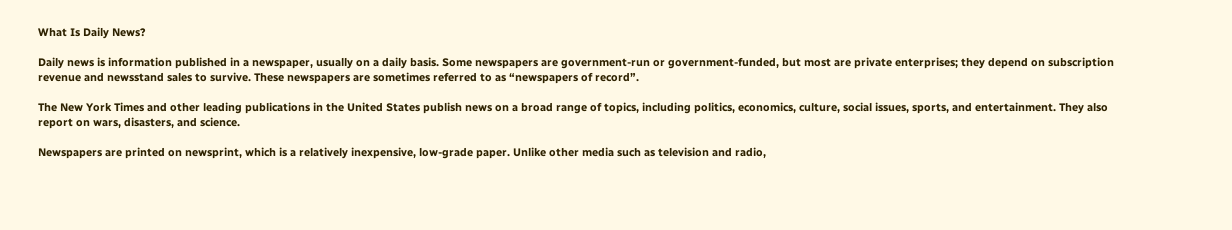What Is Daily News?

Daily news is information published in a newspaper, usually on a daily basis. Some newspapers are government-run or government-funded, but most are private enterprises; they depend on subscription revenue and newsstand sales to survive. These newspapers are sometimes referred to as “newspapers of record”.

The New York Times and other leading publications in the United States publish news on a broad range of topics, including politics, economics, culture, social issues, sports, and entertainment. They also report on wars, disasters, and science.

Newspapers are printed on newsprint, which is a relatively inexpensive, low-grade paper. Unlike other media such as television and radio,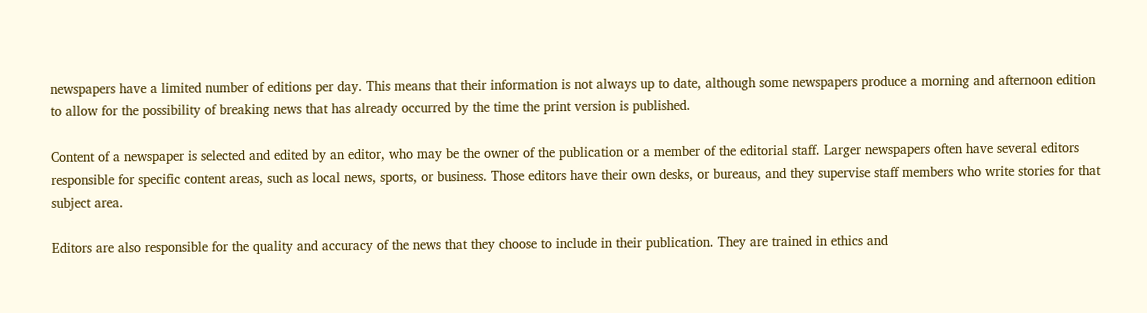newspapers have a limited number of editions per day. This means that their information is not always up to date, although some newspapers produce a morning and afternoon edition to allow for the possibility of breaking news that has already occurred by the time the print version is published.

Content of a newspaper is selected and edited by an editor, who may be the owner of the publication or a member of the editorial staff. Larger newspapers often have several editors responsible for specific content areas, such as local news, sports, or business. Those editors have their own desks, or bureaus, and they supervise staff members who write stories for that subject area.

Editors are also responsible for the quality and accuracy of the news that they choose to include in their publication. They are trained in ethics and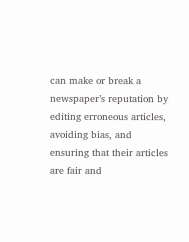can make or break a newspaper’s reputation by editing erroneous articles, avoiding bias, and ensuring that their articles are fair and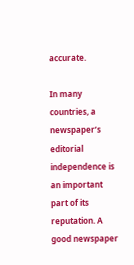accurate.

In many countries, a newspaper’s editorial independence is an important part of its reputation. A good newspaper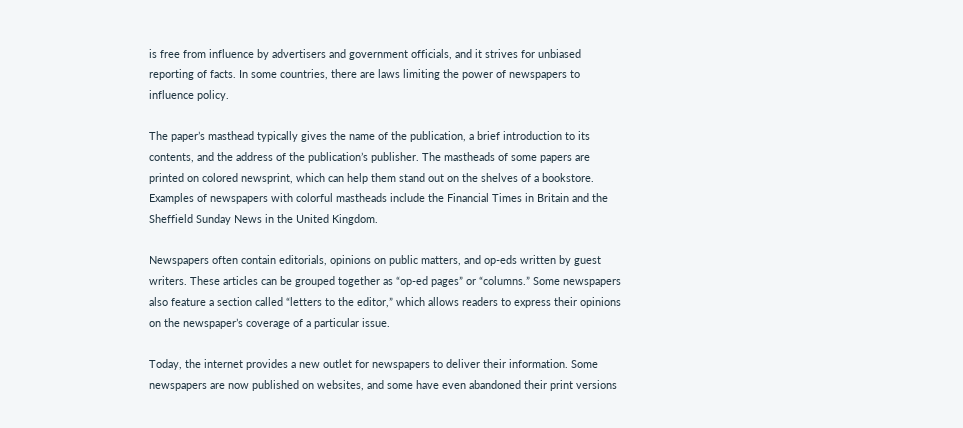is free from influence by advertisers and government officials, and it strives for unbiased reporting of facts. In some countries, there are laws limiting the power of newspapers to influence policy.

The paper’s masthead typically gives the name of the publication, a brief introduction to its contents, and the address of the publication’s publisher. The mastheads of some papers are printed on colored newsprint, which can help them stand out on the shelves of a bookstore. Examples of newspapers with colorful mastheads include the Financial Times in Britain and the Sheffield Sunday News in the United Kingdom.

Newspapers often contain editorials, opinions on public matters, and op-eds written by guest writers. These articles can be grouped together as “op-ed pages” or “columns.” Some newspapers also feature a section called “letters to the editor,” which allows readers to express their opinions on the newspaper’s coverage of a particular issue.

Today, the internet provides a new outlet for newspapers to deliver their information. Some newspapers are now published on websites, and some have even abandoned their print versions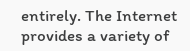entirely. The Internet provides a variety of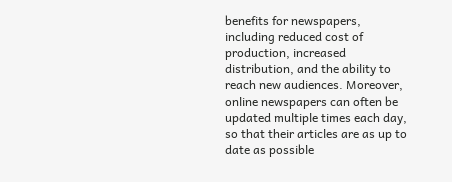benefits for newspapers, including reduced cost of production, increased distribution, and the ability to reach new audiences. Moreover, online newspapers can often be updated multiple times each day, so that their articles are as up to date as possible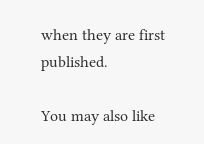when they are first published.

You may also like